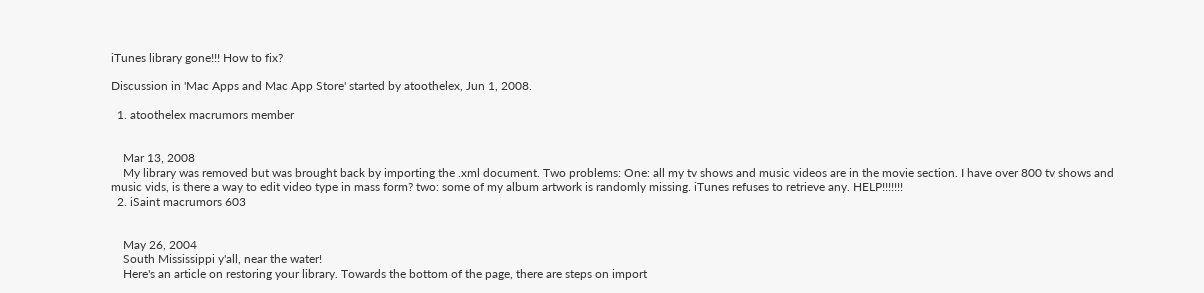iTunes library gone!!! How to fix?

Discussion in 'Mac Apps and Mac App Store' started by atoothelex, Jun 1, 2008.

  1. atoothelex macrumors member


    Mar 13, 2008
    My library was removed but was brought back by importing the .xml document. Two problems: One: all my tv shows and music videos are in the movie section. I have over 800 tv shows and music vids, is there a way to edit video type in mass form? two: some of my album artwork is randomly missing. iTunes refuses to retrieve any. HELP!!!!!!!
  2. iSaint macrumors 603


    May 26, 2004
    South Mississippi y'all, near the water!
    Here's an article on restoring your library. Towards the bottom of the page, there are steps on import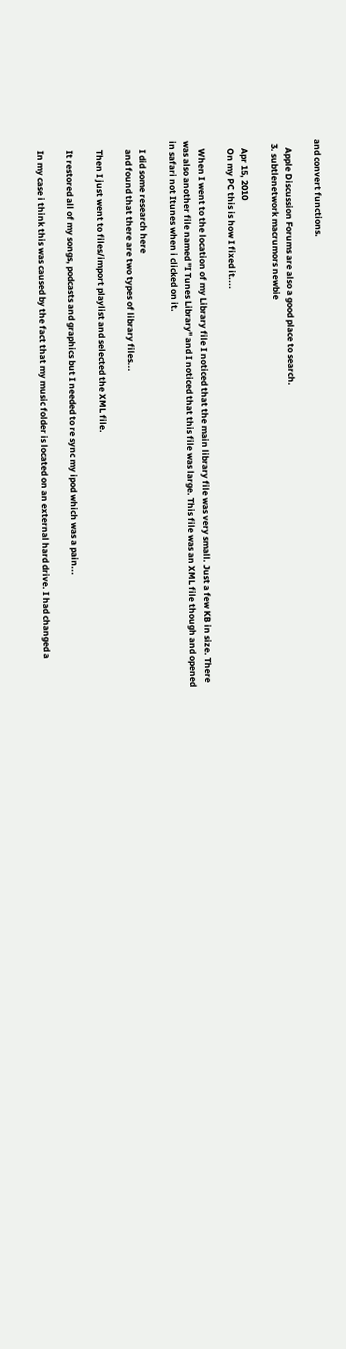and convert functions.

    Apple Discussion Forums are also a good place to search.
  3. subtlenetwork macrumors newbie

    Apr 15, 2010
    On my PC this is how I fixed it....

    When I went to the location of my Library file I noticed that the main library file was very small. Just a few KB in size. There was also another file named "I Tunes Library" and I noticed that this file was large. This file was an XML file though and opened in safari not Itunes when i clicked on it.

    I did some research here
    and found that there are two types of library files...

    Then I just went to files/import playlist and selected the XML file.

    It restored all of my songs, podcasts and graphics but I needed to re sync my ipod which was a pain...

    In my case i think this was caused by the fact that my music folder is located on an external hard drive. I had changed a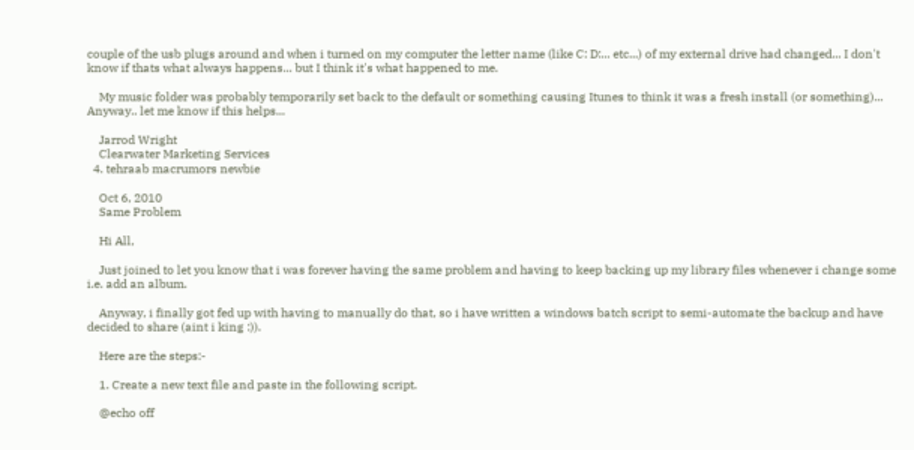couple of the usb plugs around and when i turned on my computer the letter name (like C: D:... etc...) of my external drive had changed... I don't know if thats what always happens... but I think it's what happened to me.

    My music folder was probably temporarily set back to the default or something causing Itunes to think it was a fresh install (or something)... Anyway.. let me know if this helps...

    Jarrod Wright
    Clearwater Marketing Services
  4. tehraab macrumors newbie

    Oct 6, 2010
    Same Problem

    Hi All,

    Just joined to let you know that i was forever having the same problem and having to keep backing up my library files whenever i change some i.e. add an album.

    Anyway, i finally got fed up with having to manually do that, so i have written a windows batch script to semi-automate the backup and have decided to share (aint i king :)).

    Here are the steps:-

    1. Create a new text file and paste in the following script.

    @echo off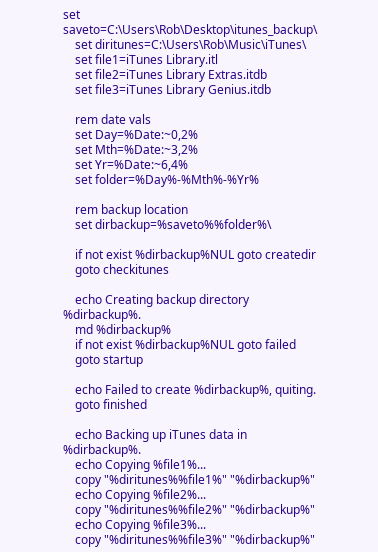set saveto=C:\Users\Rob\Desktop\itunes_backup\
    set diritunes=C:\Users\Rob\Music\iTunes\
    set file1=iTunes Library.itl
    set file2=iTunes Library Extras.itdb
    set file3=iTunes Library Genius.itdb

    rem date vals
    set Day=%Date:~0,2%
    set Mth=%Date:~3,2%
    set Yr=%Date:~6,4%
    set folder=%Day%-%Mth%-%Yr%

    rem backup location
    set dirbackup=%saveto%%folder%\

    if not exist %dirbackup%NUL goto createdir
    goto checkitunes

    echo Creating backup directory %dirbackup%.
    md %dirbackup%
    if not exist %dirbackup%NUL goto failed
    goto startup

    echo Failed to create %dirbackup%, quiting.
    goto finished

    echo Backing up iTunes data in %dirbackup%.
    echo Copying %file1%...
    copy "%diritunes%%file1%" "%dirbackup%"
    echo Copying %file2%...
    copy "%diritunes%%file2%" "%dirbackup%"
    echo Copying %file3%...
    copy "%diritunes%%file3%" "%dirbackup%"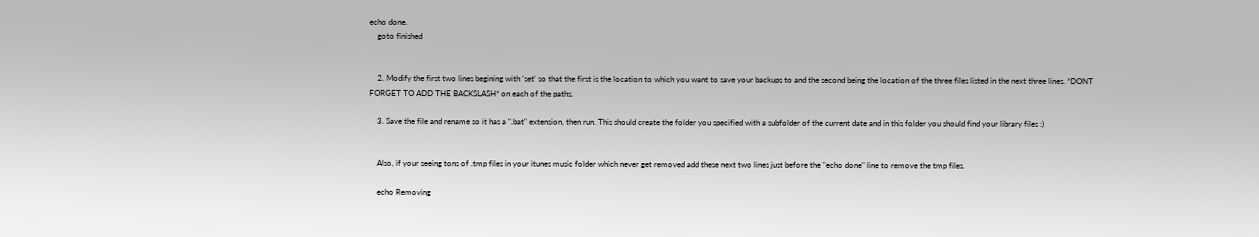echo done.
    goto finished


    2. Modify the first two lines begining with 'set' so that the first is the location to which you want to save your backups to and the second being the location of the three files listed in the next three lines. *DONT FORGET TO ADD THE BACKSLASH* on each of the paths.

    3. Save the file and rename so it has a ".bat" extension, then run. This should create the folder you specified with a subfolder of the current date and in this folder you should find your library files :)


    Also, if your seeing tons of .tmp files in your itunes music folder which never get removed add these next two lines just before the "echo done" line to remove the tmp files.

    echo Removing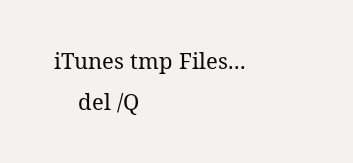iTunes tmp Files...
    del /Q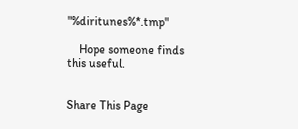"%diritunes%*.tmp"

    Hope someone finds this useful.


Share This Page